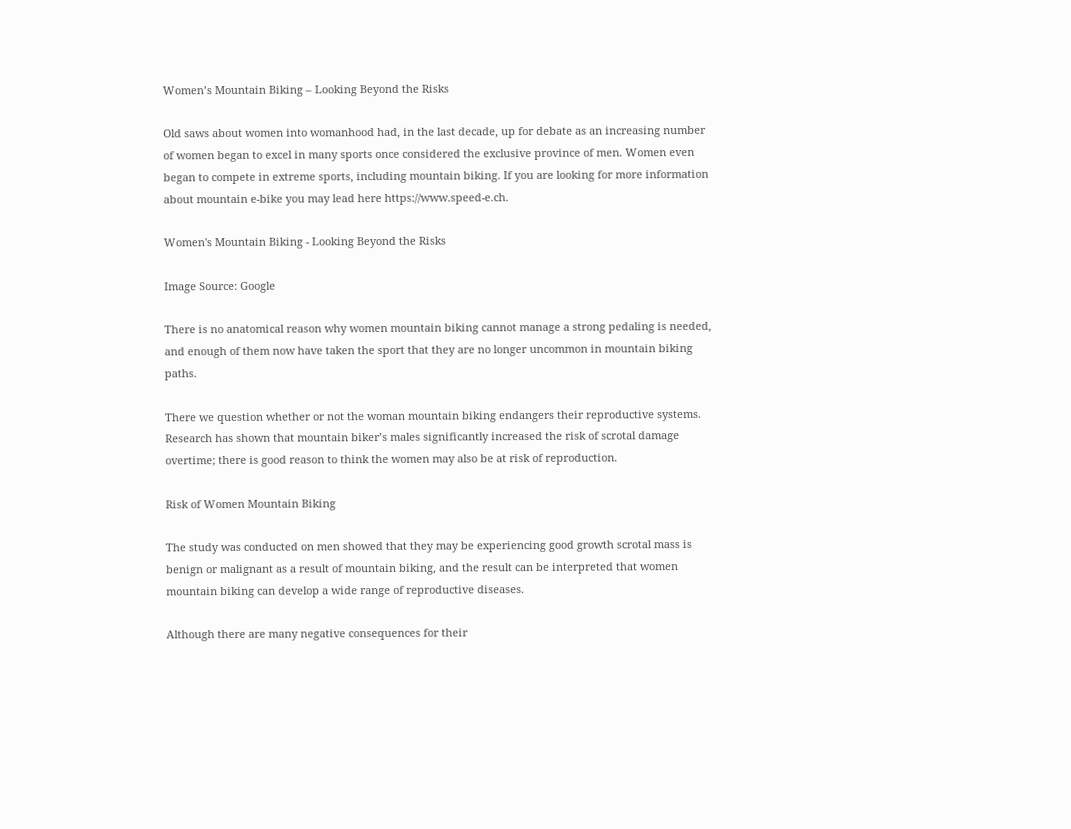Women’s Mountain Biking – Looking Beyond the Risks

Old saws about women into womanhood had, in the last decade, up for debate as an increasing number of women began to excel in many sports once considered the exclusive province of men. Women even began to compete in extreme sports, including mountain biking. If you are looking for more information about mountain e-bike you may lead here https://www.speed-e.ch.

Women's Mountain Biking - Looking Beyond the Risks

Image Source: Google

There is no anatomical reason why women mountain biking cannot manage a strong pedaling is needed, and enough of them now have taken the sport that they are no longer uncommon in mountain biking paths.

There we question whether or not the woman mountain biking endangers their reproductive systems. Research has shown that mountain biker’s males significantly increased the risk of scrotal damage overtime; there is good reason to think the women may also be at risk of reproduction.

Risk of Women Mountain Biking

The study was conducted on men showed that they may be experiencing good growth scrotal mass is benign or malignant as a result of mountain biking, and the result can be interpreted that women mountain biking can develop a wide range of reproductive diseases.

Although there are many negative consequences for their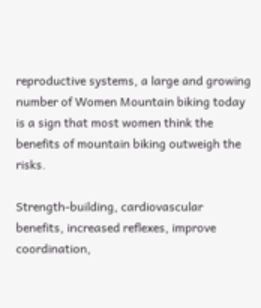reproductive systems, a large and growing number of Women Mountain biking today is a sign that most women think the benefits of mountain biking outweigh the risks.

Strength-building, cardiovascular benefits, increased reflexes, improve coordination,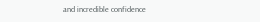and incredible confidence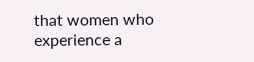that women who experience a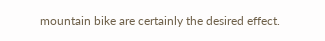mountain bike are certainly the desired effect.